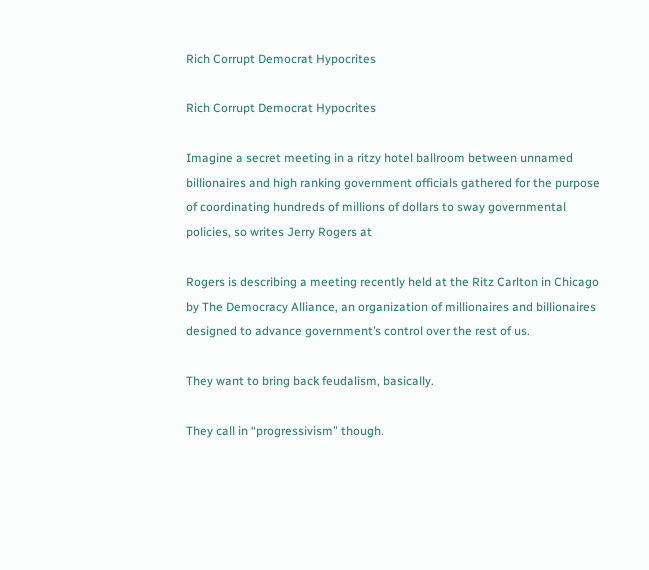Rich Corrupt Democrat Hypocrites

Rich Corrupt Democrat Hypocrites

Imagine a secret meeting in a ritzy hotel ballroom between unnamed billionaires and high ranking government officials gathered for the purpose of coordinating hundreds of millions of dollars to sway governmental policies, so writes Jerry Rogers at

Rogers is describing a meeting recently held at the Ritz Carlton in Chicago by The Democracy Alliance, an organization of millionaires and billionaires designed to advance government’s control over the rest of us.

They want to bring back feudalism, basically.

They call in “progressivism” though.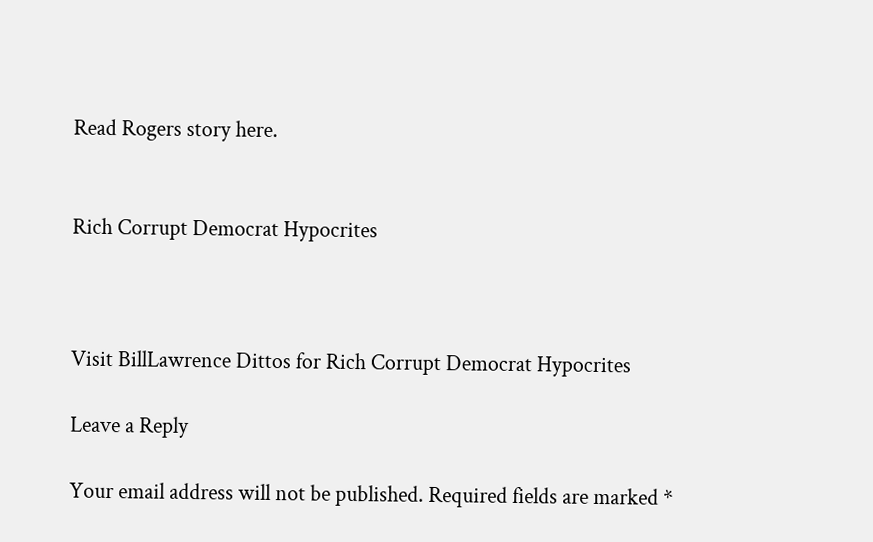Read Rogers story here.


Rich Corrupt Democrat Hypocrites



Visit BillLawrence Dittos for Rich Corrupt Democrat Hypocrites

Leave a Reply

Your email address will not be published. Required fields are marked *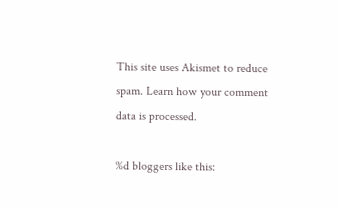This site uses Akismet to reduce spam. Learn how your comment data is processed.

%d bloggers like this: